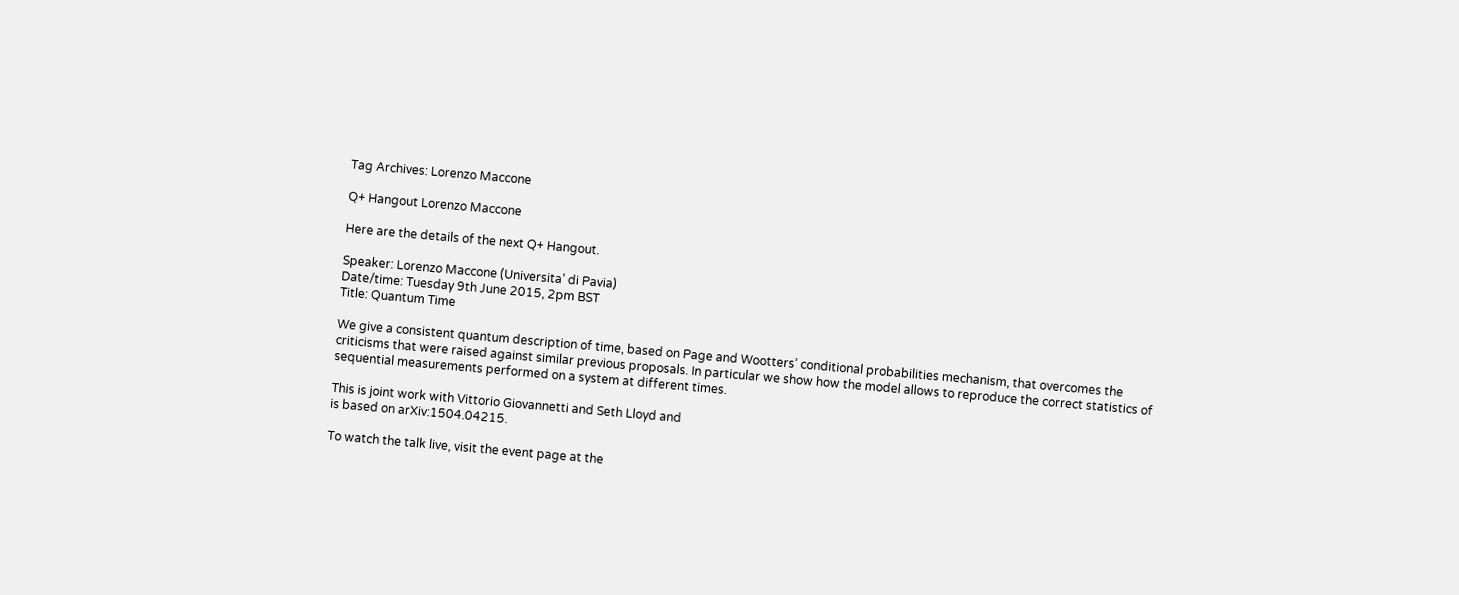Tag Archives: Lorenzo Maccone

Q+ Hangout Lorenzo Maccone

Here are the details of the next Q+ Hangout.

Speaker: Lorenzo Maccone (Universita’ di Pavia)
Date/time: Tuesday 9th June 2015, 2pm BST
Title: Quantum Time

We give a consistent quantum description of time, based on Page and Wootters’ conditional probabilities mechanism, that overcomes the criticisms that were raised against similar previous proposals. In particular we show how the model allows to reproduce the correct statistics of sequential measurements performed on a system at different times.

This is joint work with Vittorio Giovannetti and Seth Lloyd and
is based on arXiv:1504.04215.

To watch the talk live, visit the event page at the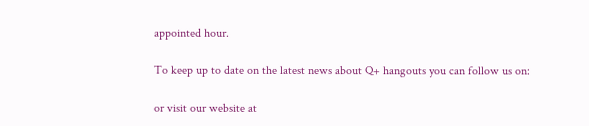appointed hour.

To keep up to date on the latest news about Q+ hangouts you can follow us on:

or visit our website at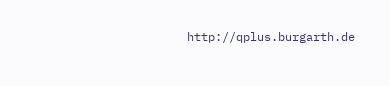http://qplus.burgarth.de